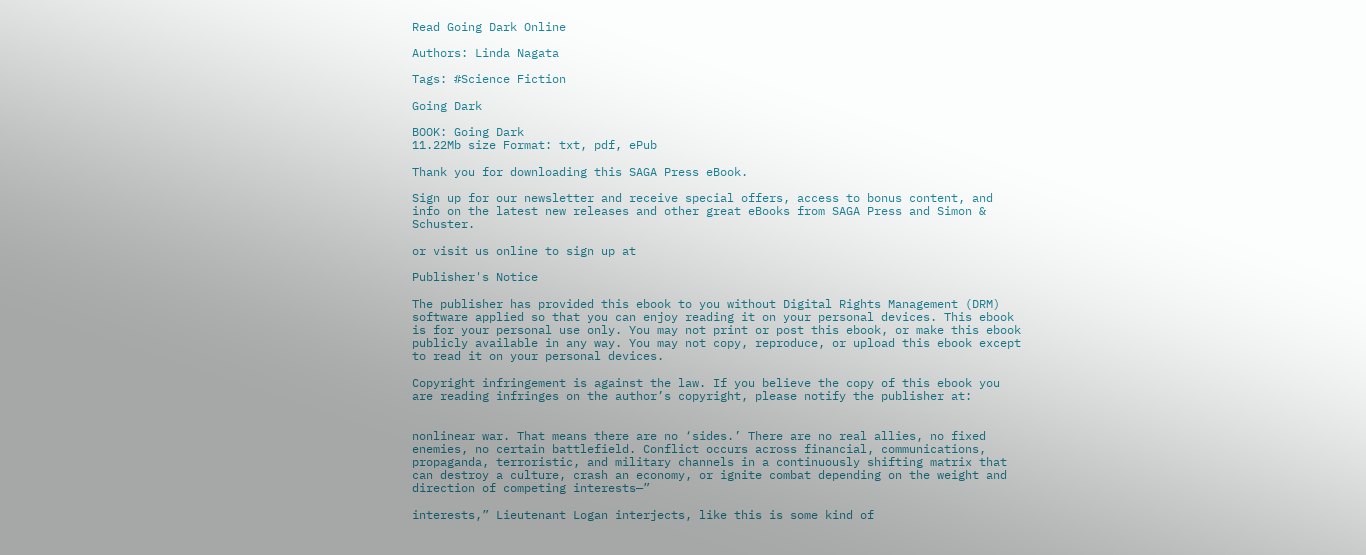Read Going Dark Online

Authors: Linda Nagata

Tags: #Science Fiction

Going Dark

BOOK: Going Dark
11.22Mb size Format: txt, pdf, ePub

Thank you for downloading this SAGA Press eBook.

Sign up for our newsletter and receive special offers, access to bonus content, and info on the latest new releases and other great eBooks from SAGA Press and Simon & Schuster.

or visit us online to sign up at

Publisher's Notice

The publisher has provided this ebook to you without Digital Rights Management (DRM) software applied so that you can enjoy reading it on your personal devices. This ebook is for your personal use only. You may not print or post this ebook, or make this ebook publicly available in any way. You may not copy, reproduce, or upload this ebook except to read it on your personal devices.

Copyright infringement is against the law. If you believe the copy of this ebook you are reading infringes on the author’s copyright, please notify the publisher at:


nonlinear war. That means there are no ‘sides.’ There are no real allies, no fixed enemies, no certain battlefield. Conflict occurs across financial, communications, propaganda, terroristic, and military channels in a continuously shifting matrix that can destroy a culture, crash an economy, or ignite combat depending on the weight and direction of competing interests—”

interests,” Lieutenant Logan interjects, like this is some kind of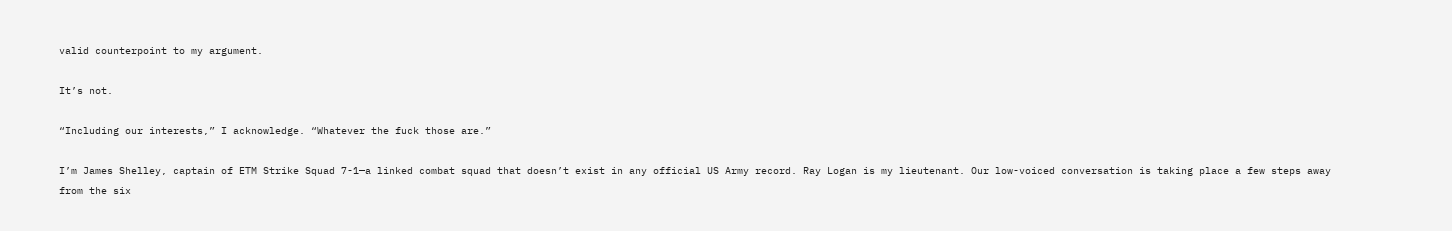valid counterpoint to my argument.

It’s not.

“Including our interests,” I acknowledge. “Whatever the fuck those are.”

I’m James Shelley, captain of ETM Strike Squad 7-1—a linked combat squad that doesn’t exist in any official US Army record. Ray Logan is my lieutenant. Our low-voiced conversation is taking place a few steps away from the six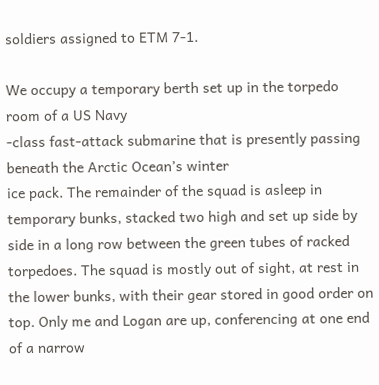soldiers assigned to ETM 7-1.

We occupy a temporary berth set up in the torpedo room of a US Navy
-class fast-attack submarine that is presently passing beneath the Arctic Ocean’s winter
ice pack. The remainder of the squad is asleep in temporary bunks, stacked two high and set up side by side in a long row between the green tubes of racked torpedoes. The squad is mostly out of sight, at rest in the lower bunks, with their gear stored in good order on top. Only me and Logan are up, conferencing at one end of a narrow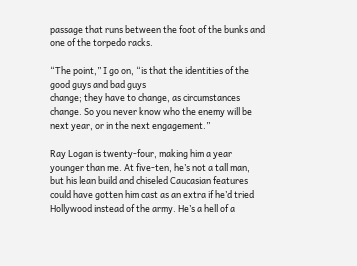passage that runs between the foot of the bunks and one of the torpedo racks.

“The point,” I go on, “is that the identities of the good guys and bad guys
change; they have to change, as circumstances change. So you never know who the enemy will be next year, or in the next engagement.”

Ray Logan is twenty-four, making him a year younger than me. At five-ten, he’s not a tall man, but his lean build and chiseled Caucasian features could have gotten him cast as an extra if he’d tried Hollywood instead of the army. He’s a hell of a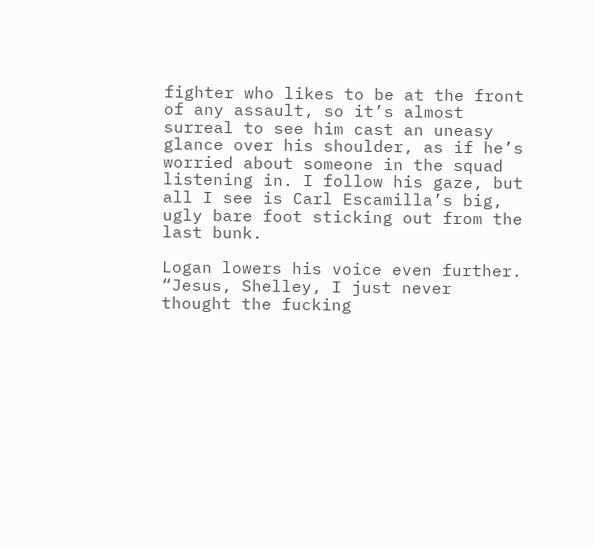fighter who likes to be at the front of any assault, so it’s almost surreal to see him cast an uneasy glance over his shoulder, as if he’s worried about someone in the squad listening in. I follow his gaze, but all I see is Carl Escamilla’s big, ugly bare foot sticking out from the last bunk.

Logan lowers his voice even further. “Jesus, Shelley, I just never thought the fucking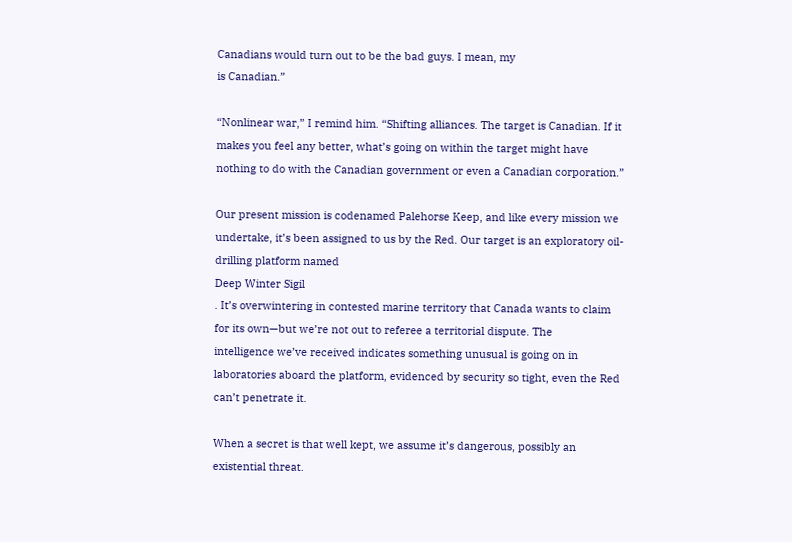Canadians would turn out to be the bad guys. I mean, my
is Canadian.”

“Nonlinear war,” I remind him. “Shifting alliances. The target is Canadian. If it makes you feel any better, what’s going on within the target might have nothing to do with the Canadian government or even a Canadian corporation.”

Our present mission is codenamed Palehorse Keep, and like every mission we undertake, it’s been assigned to us by the Red. Our target is an exploratory oil-drilling platform named
Deep Winter Sigil
. It’s overwintering in contested marine territory that Canada wants to claim for its own—but we’re not out to referee a territorial dispute. The
intelligence we’ve received indicates something unusual is going on in laboratories aboard the platform, evidenced by security so tight, even the Red can’t penetrate it.

When a secret is that well kept, we assume it’s dangerous, possibly an existential threat.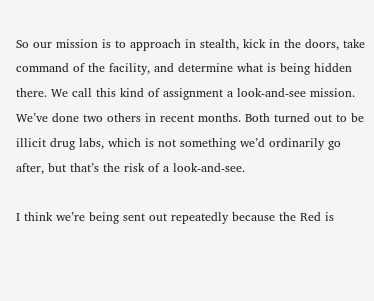So our mission is to approach in stealth, kick in the doors, take command of the facility, and determine what is being hidden there. We call this kind of assignment a look-and-see mission. We’ve done two others in recent months. Both turned out to be illicit drug labs, which is not something we’d ordinarily go after, but that’s the risk of a look-and-see.

I think we’re being sent out repeatedly because the Red is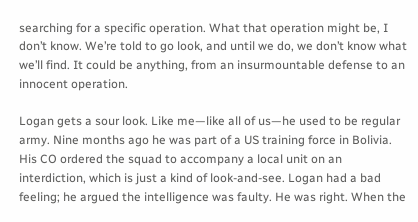searching for a specific operation. What that operation might be, I don’t know. We’re told to go look, and until we do, we don’t know what we’ll find. It could be anything, from an insurmountable defense to an innocent operation.

Logan gets a sour look. Like me—like all of us—he used to be regular army. Nine months ago he was part of a US training force in Bolivia. His CO ordered the squad to accompany a local unit on an interdiction, which is just a kind of look-and-see. Logan had a bad feeling; he argued the intelligence was faulty. He was right. When the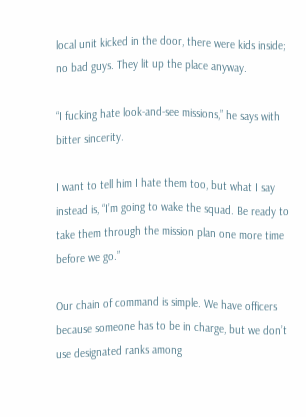local unit kicked in the door, there were kids inside; no bad guys. They lit up the place anyway.

“I fucking hate look-and-see missions,” he says with bitter sincerity.

I want to tell him I hate them too, but what I say instead is, “I’m going to wake the squad. Be ready to take them through the mission plan one more time before we go.”

Our chain of command is simple. We have officers because someone has to be in charge, but we don’t use designated ranks among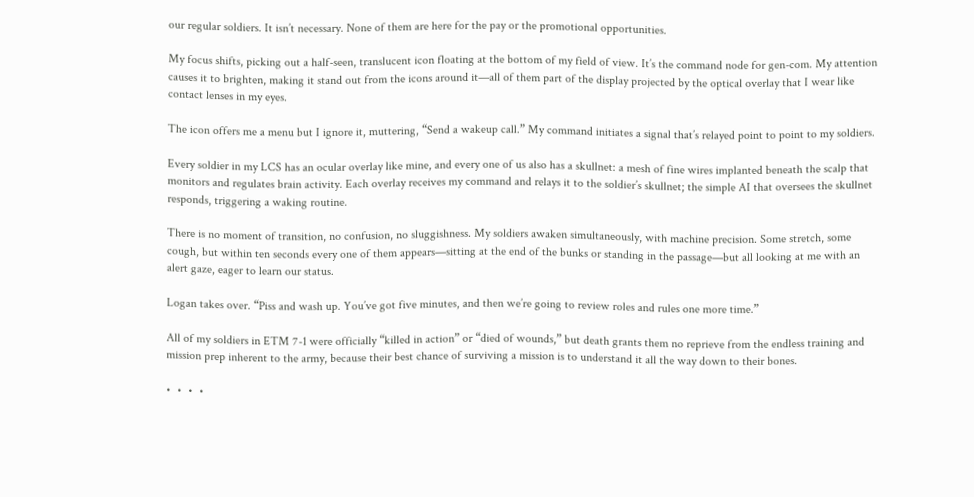our regular soldiers. It isn’t necessary. None of them are here for the pay or the promotional opportunities.

My focus shifts, picking out a half-seen, translucent icon floating at the bottom of my field of view. It’s the command node for gen-com. My attention causes it to brighten, making it stand out from the icons around it—all of them part of the display projected by the optical overlay that I wear like contact lenses in my eyes.

The icon offers me a menu but I ignore it, muttering, “Send a wakeup call.” My command initiates a signal that’s relayed point to point to my soldiers.

Every soldier in my LCS has an ocular overlay like mine, and every one of us also has a skullnet: a mesh of fine wires implanted beneath the scalp that monitors and regulates brain activity. Each overlay receives my command and relays it to the soldier’s skullnet; the simple AI that oversees the skullnet responds, triggering a waking routine.

There is no moment of transition, no confusion, no sluggishness. My soldiers awaken simultaneously, with machine precision. Some stretch, some cough, but within ten seconds every one of them appears—sitting at the end of the bunks or standing in the passage—but all looking at me with an alert gaze, eager to learn our status.

Logan takes over. “Piss and wash up. You’ve got five minutes, and then we’re going to review roles and rules one more time.”

All of my soldiers in ETM 7-1 were officially “killed in action” or “died of wounds,” but death grants them no reprieve from the endless training and mission prep inherent to the army, because their best chance of surviving a mission is to understand it all the way down to their bones.

•  •  •  •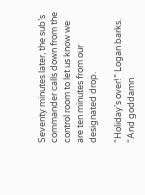Seventy minutes later, the sub’s commander calls down from the control room to let us know we are ten minutes from our designated drop.

“Holiday’s over!” Logan barks. “And goddamn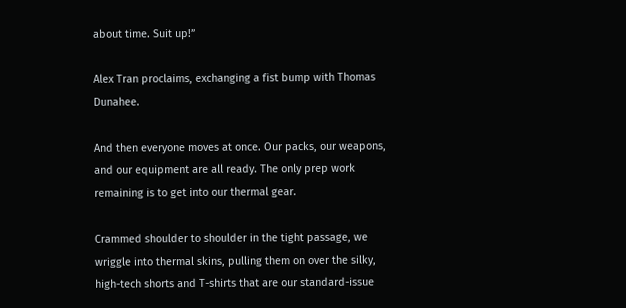about time. Suit up!”

Alex Tran proclaims, exchanging a fist bump with Thomas Dunahee.

And then everyone moves at once. Our packs, our weapons, and our equipment are all ready. The only prep work remaining is to get into our thermal gear.

Crammed shoulder to shoulder in the tight passage, we wriggle into thermal skins, pulling them on over the silky, high-tech shorts and T-shirts that are our standard-issue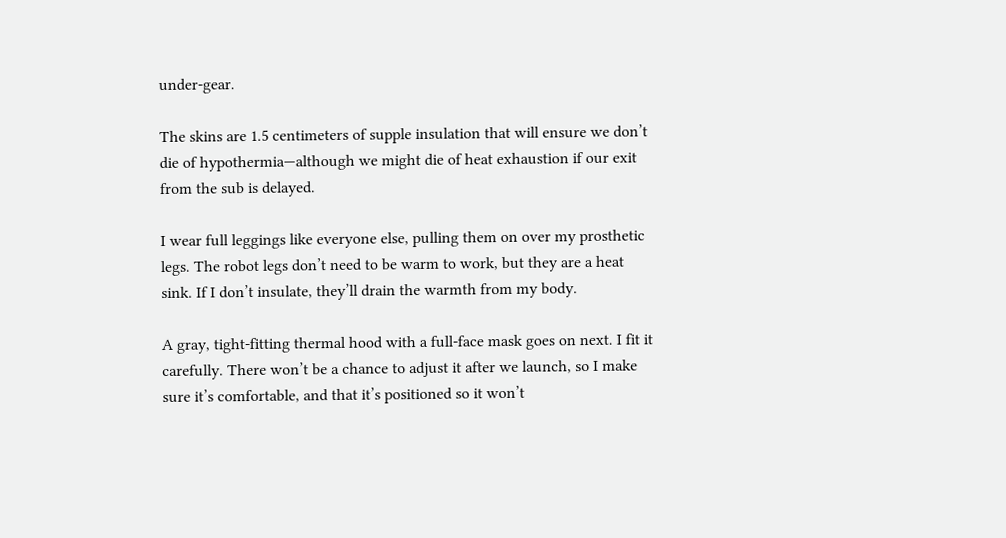under-gear.

The skins are 1.5 centimeters of supple insulation that will ensure we don’t die of hypothermia—although we might die of heat exhaustion if our exit from the sub is delayed.

I wear full leggings like everyone else, pulling them on over my prosthetic legs. The robot legs don’t need to be warm to work, but they are a heat sink. If I don’t insulate, they’ll drain the warmth from my body.

A gray, tight-fitting thermal hood with a full-face mask goes on next. I fit it carefully. There won’t be a chance to adjust it after we launch, so I make sure it’s comfortable, and that it’s positioned so it won’t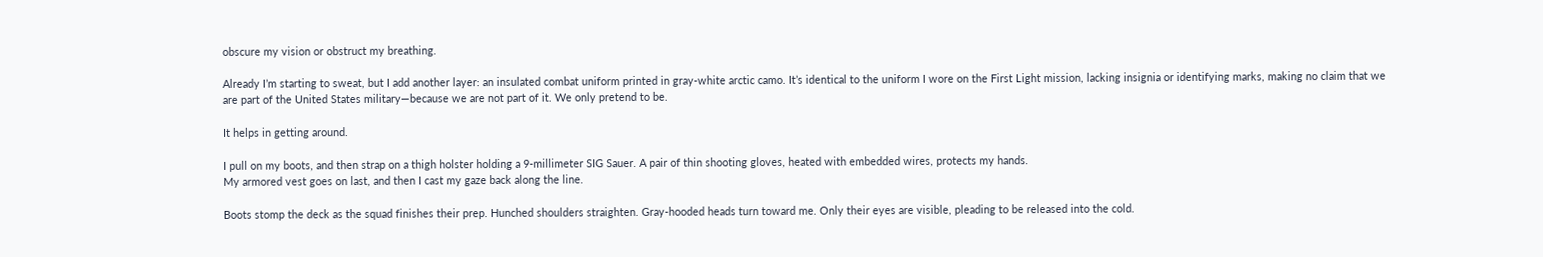obscure my vision or obstruct my breathing.

Already I’m starting to sweat, but I add another layer: an insulated combat uniform printed in gray-white arctic camo. It’s identical to the uniform I wore on the First Light mission, lacking insignia or identifying marks, making no claim that we are part of the United States military—because we are not part of it. We only pretend to be.

It helps in getting around.

I pull on my boots, and then strap on a thigh holster holding a 9-millimeter SIG Sauer. A pair of thin shooting gloves, heated with embedded wires, protects my hands.
My armored vest goes on last, and then I cast my gaze back along the line.

Boots stomp the deck as the squad finishes their prep. Hunched shoulders straighten. Gray-hooded heads turn toward me. Only their eyes are visible, pleading to be released into the cold.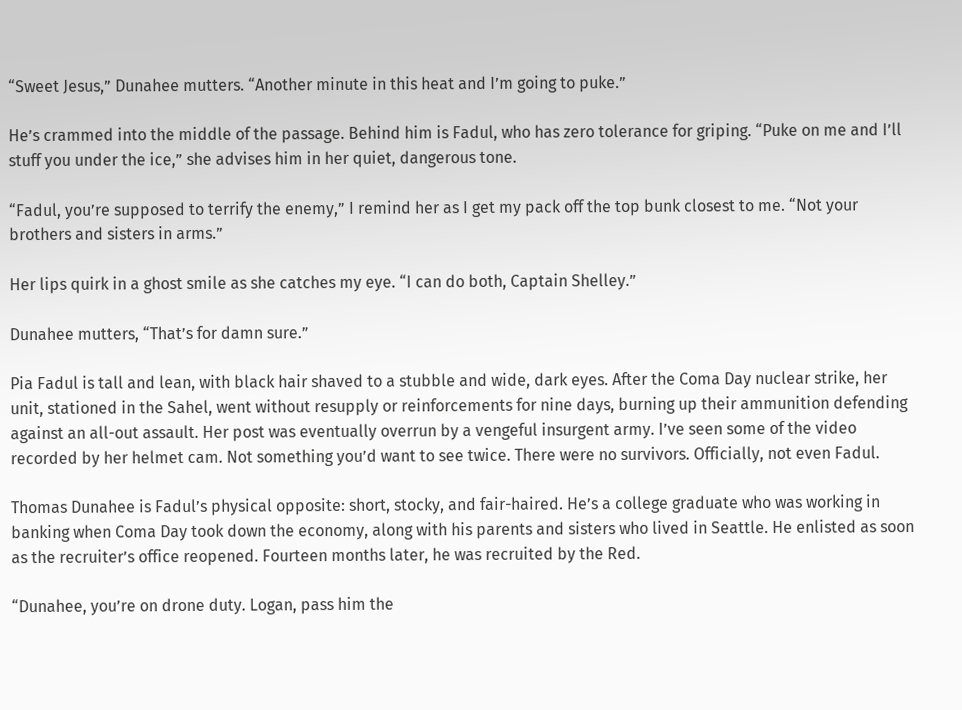“Sweet Jesus,” Dunahee mutters. “Another minute in this heat and I’m going to puke.”

He’s crammed into the middle of the passage. Behind him is Fadul, who has zero tolerance for griping. “Puke on me and I’ll stuff you under the ice,” she advises him in her quiet, dangerous tone.

“Fadul, you’re supposed to terrify the enemy,” I remind her as I get my pack off the top bunk closest to me. “Not your brothers and sisters in arms.”

Her lips quirk in a ghost smile as she catches my eye. “I can do both, Captain Shelley.”

Dunahee mutters, “That’s for damn sure.”

Pia Fadul is tall and lean, with black hair shaved to a stubble and wide, dark eyes. After the Coma Day nuclear strike, her unit, stationed in the Sahel, went without resupply or reinforcements for nine days, burning up their ammunition defending against an all-out assault. Her post was eventually overrun by a vengeful insurgent army. I’ve seen some of the video recorded by her helmet cam. Not something you’d want to see twice. There were no survivors. Officially, not even Fadul.

Thomas Dunahee is Fadul’s physical opposite: short, stocky, and fair-haired. He’s a college graduate who was working in banking when Coma Day took down the economy, along with his parents and sisters who lived in Seattle. He enlisted as soon as the recruiter’s office reopened. Fourteen months later, he was recruited by the Red.

“Dunahee, you’re on drone duty. Logan, pass him the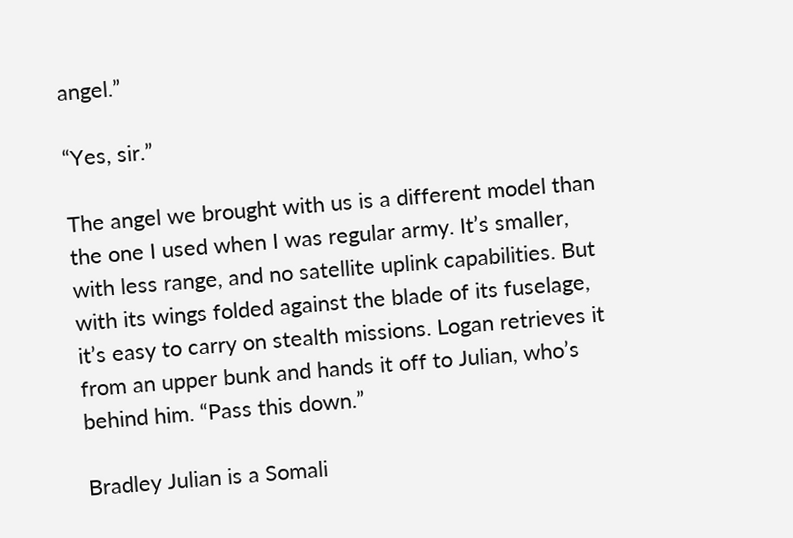angel.”

“Yes, sir.”

The angel we brought with us is a different model than the one I used when I was regular army. It’s smaller, with less range, and no satellite uplink capabilities. But with its wings folded against the blade of its fuselage, it’s easy to carry on stealth missions. Logan retrieves it from an upper bunk and hands it off to Julian, who’s behind him. “Pass this down.”

Bradley Julian is a Somali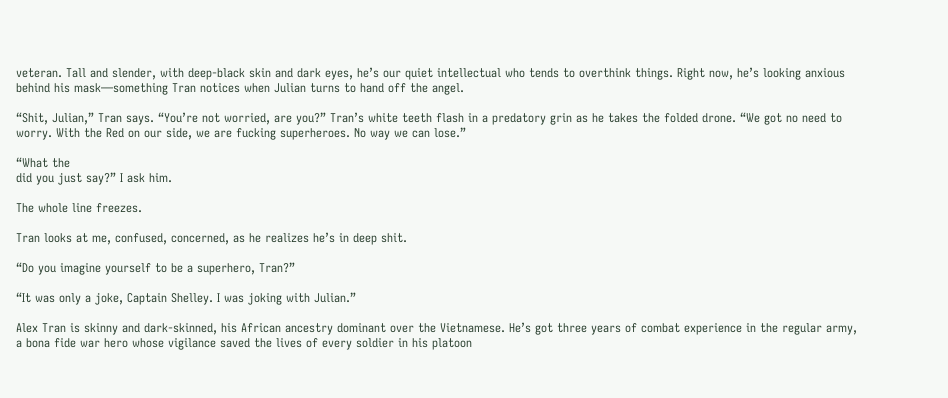veteran. Tall and slender, with deep-black skin and dark eyes, he’s our quiet intellectual who tends to overthink things. Right now, he’s looking anxious behind his mask—something Tran notices when Julian turns to hand off the angel.

“Shit, Julian,” Tran says. “You’re not worried, are you?” Tran’s white teeth flash in a predatory grin as he takes the folded drone. “We got no need to worry. With the Red on our side, we are fucking superheroes. No way we can lose.”

“What the
did you just say?” I ask him.

The whole line freezes.

Tran looks at me, confused, concerned, as he realizes he’s in deep shit.

“Do you imagine yourself to be a superhero, Tran?”

“It was only a joke, Captain Shelley. I was joking with Julian.”

Alex Tran is skinny and dark-skinned, his African ancestry dominant over the Vietnamese. He’s got three years of combat experience in the regular army, a bona fide war hero whose vigilance saved the lives of every soldier in his platoon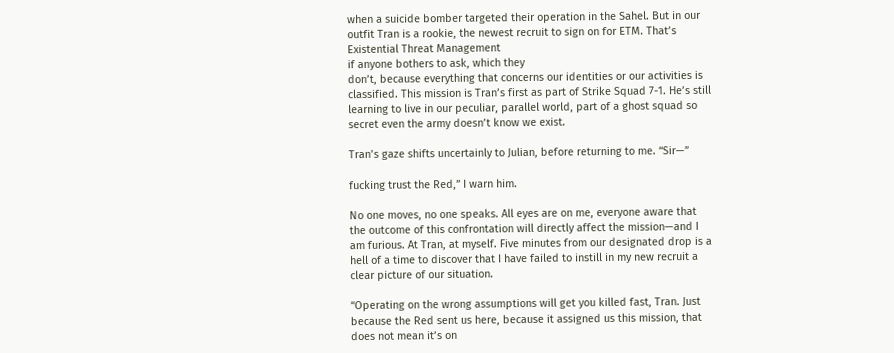when a suicide bomber targeted their operation in the Sahel. But in our outfit Tran is a rookie, the newest recruit to sign on for ETM. That’s
Existential Threat Management
if anyone bothers to ask, which they
don’t, because everything that concerns our identities or our activities is classified. This mission is Tran’s first as part of Strike Squad 7-1. He’s still learning to live in our peculiar, parallel world, part of a ghost squad so secret even the army doesn’t know we exist.

Tran’s gaze shifts uncertainly to Julian, before returning to me. “Sir—”

fucking trust the Red,” I warn him.

No one moves, no one speaks. All eyes are on me, everyone aware that the outcome of this confrontation will directly affect the mission—and I am furious. At Tran, at myself. Five minutes from our designated drop is a hell of a time to discover that I have failed to instill in my new recruit a clear picture of our situation.

“Operating on the wrong assumptions will get you killed fast, Tran. Just because the Red sent us here, because it assigned us this mission, that does not mean it’s on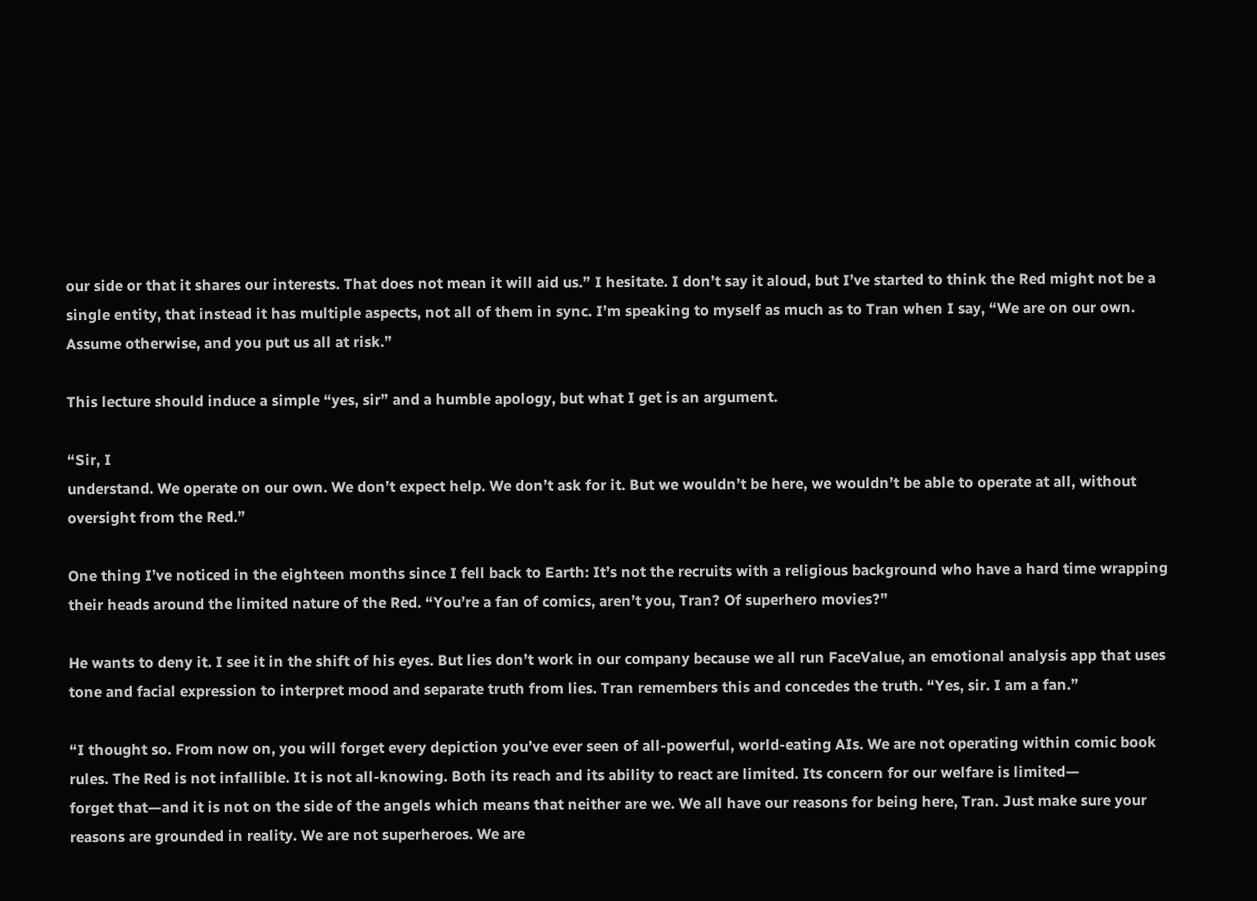our side or that it shares our interests. That does not mean it will aid us.” I hesitate. I don’t say it aloud, but I’ve started to think the Red might not be a single entity, that instead it has multiple aspects, not all of them in sync. I’m speaking to myself as much as to Tran when I say, “We are on our own. Assume otherwise, and you put us all at risk.”

This lecture should induce a simple “yes, sir” and a humble apology, but what I get is an argument.

“Sir, I
understand. We operate on our own. We don’t expect help. We don’t ask for it. But we wouldn’t be here, we wouldn’t be able to operate at all, without oversight from the Red.”

One thing I’ve noticed in the eighteen months since I fell back to Earth: It’s not the recruits with a religious background who have a hard time wrapping their heads around the limited nature of the Red. “You’re a fan of comics, aren’t you, Tran? Of superhero movies?”

He wants to deny it. I see it in the shift of his eyes. But lies don’t work in our company because we all run FaceValue, an emotional analysis app that uses tone and facial expression to interpret mood and separate truth from lies. Tran remembers this and concedes the truth. “Yes, sir. I am a fan.”

“I thought so. From now on, you will forget every depiction you’ve ever seen of all-powerful, world-eating AIs. We are not operating within comic book rules. The Red is not infallible. It is not all-knowing. Both its reach and its ability to react are limited. Its concern for our welfare is limited—
forget that—and it is not on the side of the angels which means that neither are we. We all have our reasons for being here, Tran. Just make sure your reasons are grounded in reality. We are not superheroes. We are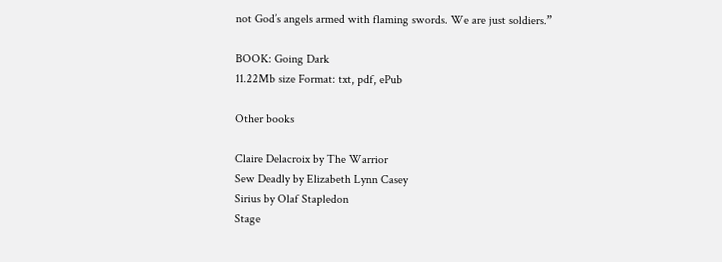not God’s angels armed with flaming swords. We are just soldiers.”

BOOK: Going Dark
11.22Mb size Format: txt, pdf, ePub

Other books

Claire Delacroix by The Warrior
Sew Deadly by Elizabeth Lynn Casey
Sirius by Olaf Stapledon
Stage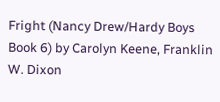Fright (Nancy Drew/Hardy Boys Book 6) by Carolyn Keene, Franklin W. Dixon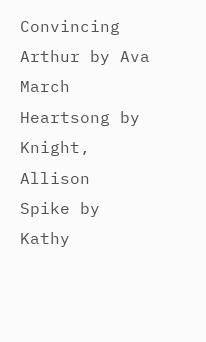Convincing Arthur by Ava March
Heartsong by Knight, Allison
Spike by Kathy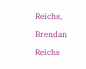Reichs, Brendan Reichs